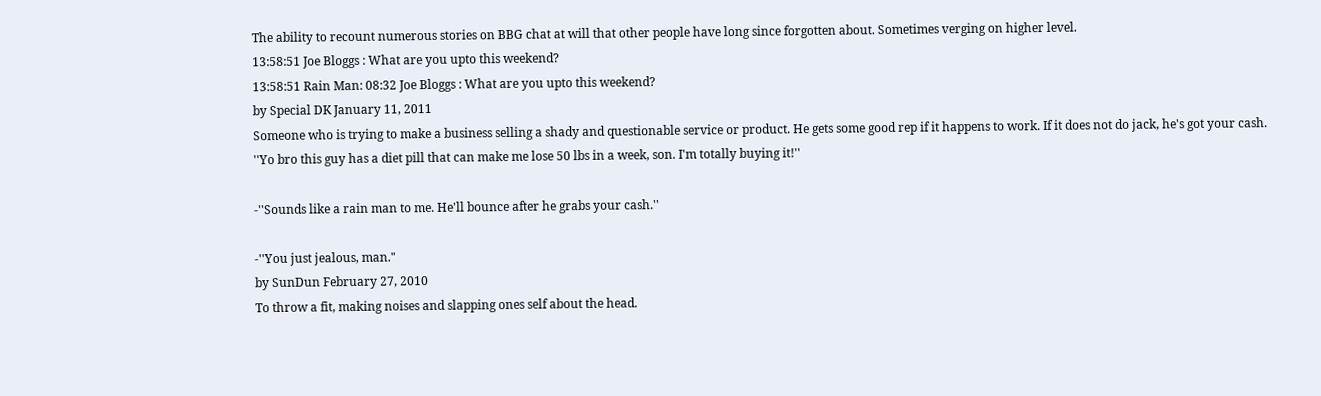The ability to recount numerous stories on BBG chat at will that other people have long since forgotten about. Sometimes verging on higher level.
13:58:51 Joe Bloggs : What are you upto this weekend?
13:58:51 Rain Man: 08:32 Joe Bloggs : What are you upto this weekend?
by Special DK January 11, 2011
Someone who is trying to make a business selling a shady and questionable service or product. He gets some good rep if it happens to work. If it does not do jack, he's got your cash.
''Yo bro this guy has a diet pill that can make me lose 50 lbs in a week, son. I'm totally buying it!''

-''Sounds like a rain man to me. He'll bounce after he grabs your cash.''

-''You just jealous, man."
by SunDun February 27, 2010
To throw a fit, making noises and slapping ones self about the head.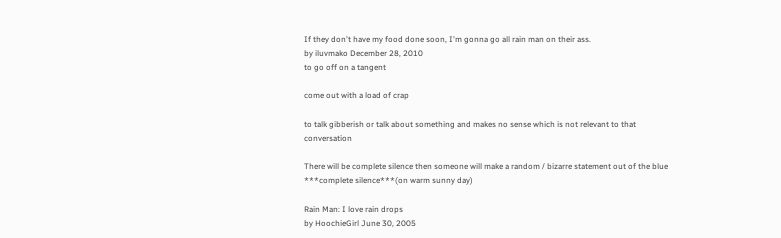If they don't have my food done soon, I'm gonna go all rain man on their ass.
by iluvmako December 28, 2010
to go off on a tangent

come out with a load of crap

to talk gibberish or talk about something and makes no sense which is not relevant to that conversation

There will be complete silence then someone will make a random / bizarre statement out of the blue
***complete silence***(on warm sunny day)

Rain Man: I love rain drops
by HoochieGirl June 30, 2005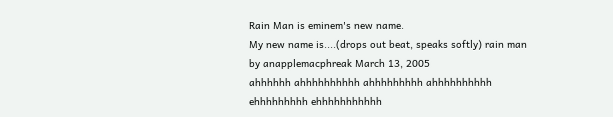Rain Man is eminem's new name.
My new name is....(drops out beat, speaks softly) rain man
by anapplemacphreak March 13, 2005
ahhhhhh ahhhhhhhhhh ahhhhhhhhh ahhhhhhhhhh ehhhhhhhhh ehhhhhhhhhhh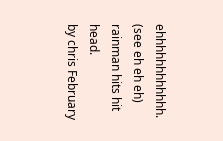ehhhhhhhhhhhh. (see eh eh eh)
rainman hits hit head.
by chris February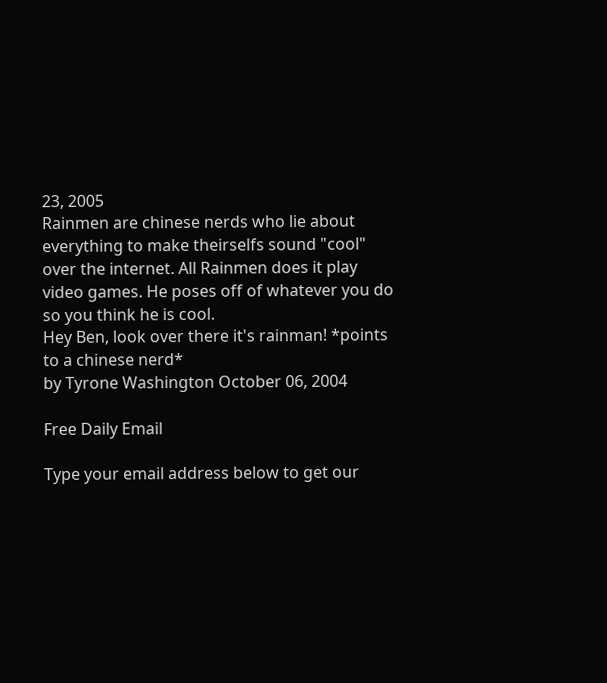23, 2005
Rainmen are chinese nerds who lie about everything to make theirselfs sound "cool" over the internet. All Rainmen does it play video games. He poses off of whatever you do so you think he is cool.
Hey Ben, look over there it's rainman! *points to a chinese nerd*
by Tyrone Washington October 06, 2004

Free Daily Email

Type your email address below to get our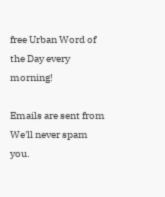free Urban Word of the Day every morning!

Emails are sent from We'll never spam you.